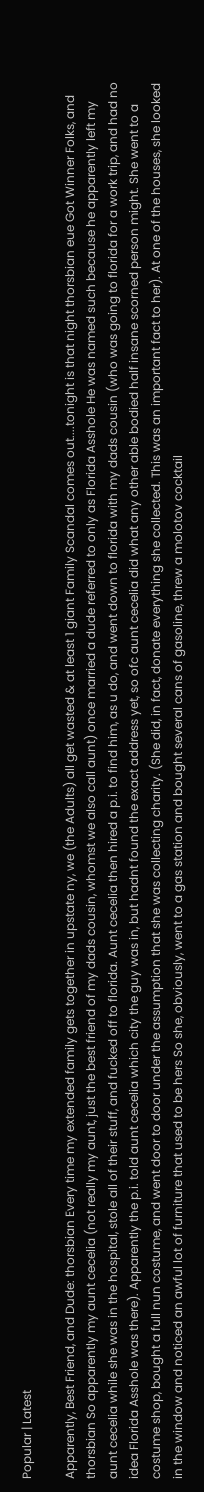Popular | Latest

Apparently, Best Friend, and Dude: thorsbian Every time my extended family gets together in upstate ny, we (the Adults) all get wasted & at least 1 giant Family Scandal comes out....tonight is that night thorsbian eue Got Winner Folks, and thorsbian So apparently my aunt cecelia (not really my aunt, just the best friend of my dads cousin, whomst we also call aunt) once married a dude referred to only as Florida Asshole He was named such because he apparently left my aunt cecelia while she was in the hospital, stole all of their stuff, and fucked off to florida. Aunt cecelia then hired a p.i. to find him, as u do, and went down to florida with my dads cousin (who was going to florida for a work trip, and had no idea Florida Asshole was there). Apparently the p.i. told aunt cecelia which city the guy was in, but hadnt found the exact address yet, so ofc aunt cecelia did what any other able bodied half insane scorned person might. She went to a costume shop, bought a full nun costume, and went door to door under the assumption that she was collecting charity. (She did, in fact, donate everything she collected. This was an important fact to her). At one of the houses, she looked in the window and noticed an awful lot of furniture that used to be hers So she, obviously, went to a gas station and bought several cans of gasoline, threw a molotov cocktail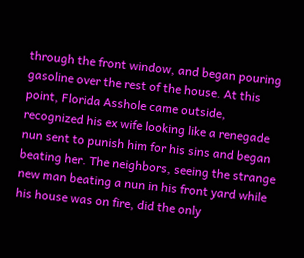through the front window, and began pouring gasoline over the rest of the house. At this point, Florida Asshole came outside, recognized his ex wife looking like a renegade nun sent to punish him for his sins and began beating her. The neighbors, seeing the strange new man beating a nun in his front yard while his house was on fire, did the only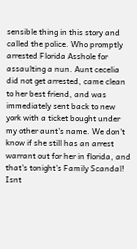sensible thing in this story and called the police. Who promptly arrested Florida Asshole for assaulting a nun. Aunt cecelia did not get arrested, came clean to her best friend, and was immediately sent back to new york with a ticket bought under my other aunt's name. We don't know if she still has an arrest warrant out for her in florida, and that's tonight's Family Scandal! Isnt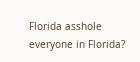Florida asshole everyone in Florida?